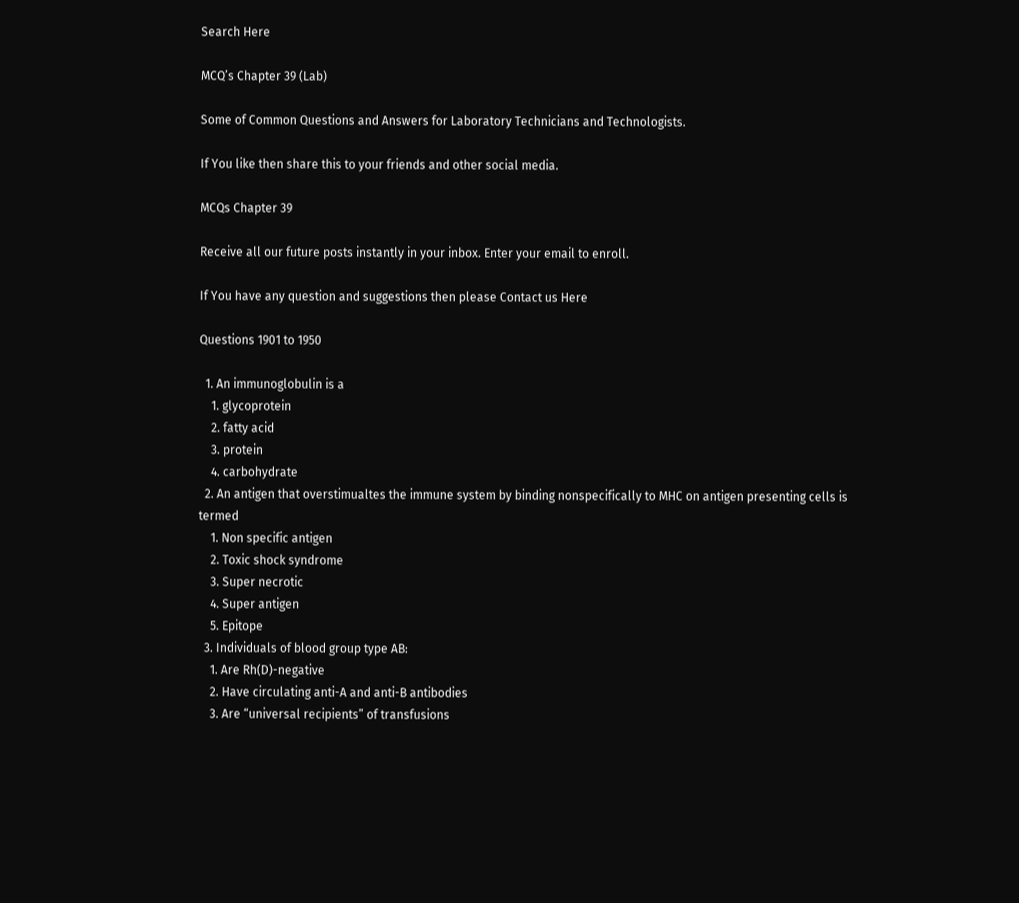Search Here

MCQ’s Chapter 39 (Lab)

Some of Common Questions and Answers for Laboratory Technicians and Technologists.

If You like then share this to your friends and other social media.

MCQs Chapter 39

Receive all our future posts instantly in your inbox. Enter your email to enroll.

If You have any question and suggestions then please Contact us Here

Questions 1901 to 1950

  1. An immunoglobulin is a
    1. glycoprotein
    2. fatty acid
    3. protein
    4. carbohydrate
  2. An antigen that overstimualtes the immune system by binding nonspecifically to MHC on antigen presenting cells is termed
    1. Non specific antigen
    2. Toxic shock syndrome
    3. Super necrotic
    4. Super antigen
    5. Epitope
  3. Individuals of blood group type AB:
    1. Are Rh(D)-negative
    2. Have circulating anti-A and anti-B antibodies
    3. Are “universal recipients” of transfusions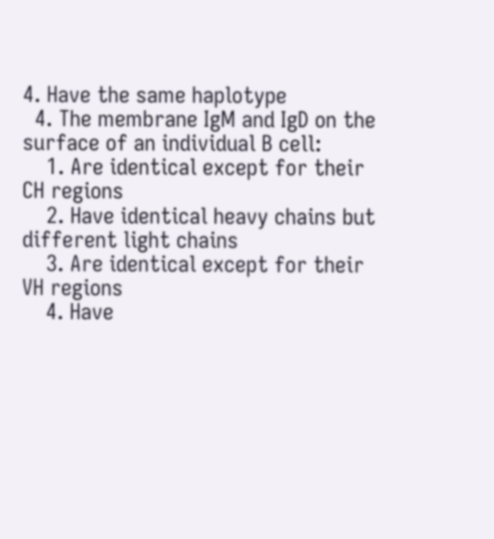4. Have the same haplotype
  4. The membrane IgM and IgD on the surface of an individual B cell:
    1. Are identical except for their CH regions
    2. Have identical heavy chains but different light chains
    3. Are identical except for their VH regions
    4. Have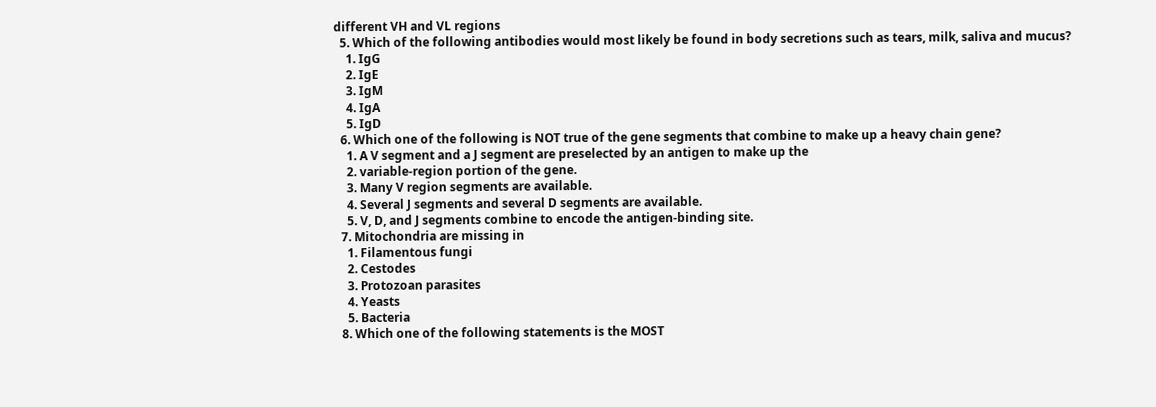different VH and VL regions
  5. Which of the following antibodies would most likely be found in body secretions such as tears, milk, saliva and mucus?
    1. IgG
    2. IgE
    3. IgM
    4. IgA
    5. IgD
  6. Which one of the following is NOT true of the gene segments that combine to make up a heavy chain gene?
    1. A V segment and a J segment are preselected by an antigen to make up the
    2. variable-region portion of the gene.
    3. Many V region segments are available.
    4. Several J segments and several D segments are available.
    5. V, D, and J segments combine to encode the antigen-binding site.
  7. Mitochondria are missing in
    1. Filamentous fungi
    2. Cestodes
    3. Protozoan parasites
    4. Yeasts
    5. Bacteria
  8. Which one of the following statements is the MOST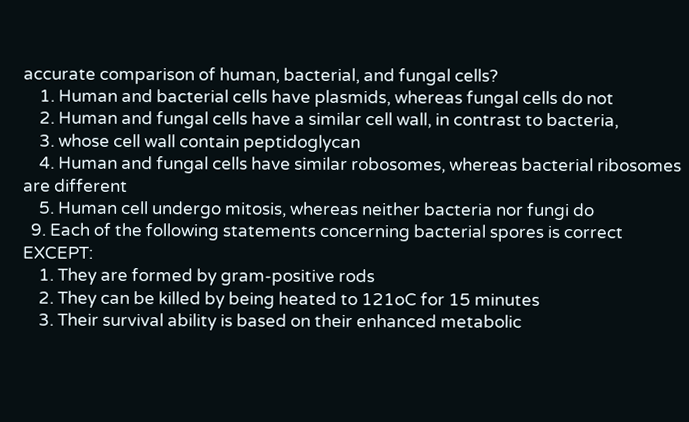accurate comparison of human, bacterial, and fungal cells?
    1. Human and bacterial cells have plasmids, whereas fungal cells do not
    2. Human and fungal cells have a similar cell wall, in contrast to bacteria,
    3. whose cell wall contain peptidoglycan
    4. Human and fungal cells have similar robosomes, whereas bacterial ribosomes are different
    5. Human cell undergo mitosis, whereas neither bacteria nor fungi do
  9. Each of the following statements concerning bacterial spores is correct EXCEPT:
    1. They are formed by gram-positive rods
    2. They can be killed by being heated to 121oC for 15 minutes
    3. Their survival ability is based on their enhanced metabolic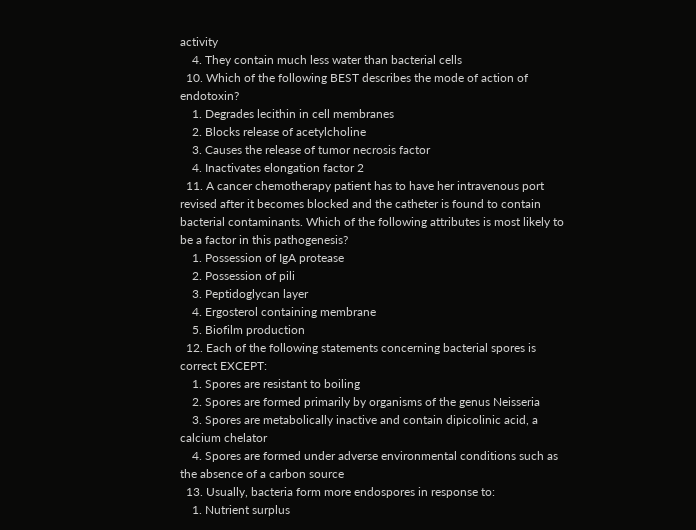activity
    4. They contain much less water than bacterial cells
  10. Which of the following BEST describes the mode of action of endotoxin?
    1. Degrades lecithin in cell membranes
    2. Blocks release of acetylcholine
    3. Causes the release of tumor necrosis factor
    4. Inactivates elongation factor 2
  11. A cancer chemotherapy patient has to have her intravenous port revised after it becomes blocked and the catheter is found to contain bacterial contaminants. Which of the following attributes is most likely to be a factor in this pathogenesis?
    1. Possession of IgA protease
    2. Possession of pili
    3. Peptidoglycan layer
    4. Ergosterol containing membrane
    5. Biofilm production
  12. Each of the following statements concerning bacterial spores is correct EXCEPT:
    1. Spores are resistant to boiling
    2. Spores are formed primarily by organisms of the genus Neisseria
    3. Spores are metabolically inactive and contain dipicolinic acid, a calcium chelator
    4. Spores are formed under adverse environmental conditions such as the absence of a carbon source
  13. Usually, bacteria form more endospores in response to:
    1. Nutrient surplus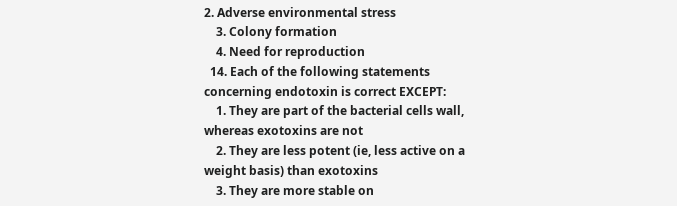2. Adverse environmental stress
    3. Colony formation
    4. Need for reproduction
  14. Each of the following statements concerning endotoxin is correct EXCEPT:
    1. They are part of the bacterial cells wall, whereas exotoxins are not
    2. They are less potent (ie, less active on a weight basis) than exotoxins
    3. They are more stable on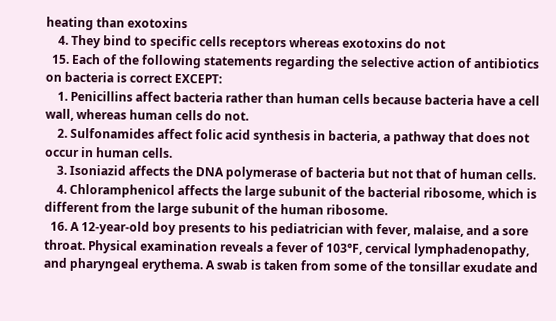heating than exotoxins
    4. They bind to specific cells receptors whereas exotoxins do not
  15. Each of the following statements regarding the selective action of antibiotics on bacteria is correct EXCEPT:
    1. Penicillins affect bacteria rather than human cells because bacteria have a cell wall, whereas human cells do not.
    2. Sulfonamides affect folic acid synthesis in bacteria, a pathway that does not occur in human cells.
    3. Isoniazid affects the DNA polymerase of bacteria but not that of human cells.
    4. Chloramphenicol affects the large subunit of the bacterial ribosome, which is different from the large subunit of the human ribosome.
  16. A 12-year-old boy presents to his pediatrician with fever, malaise, and a sore throat. Physical examination reveals a fever of 103°F, cervical lymphadenopathy, and pharyngeal erythema. A swab is taken from some of the tonsillar exudate and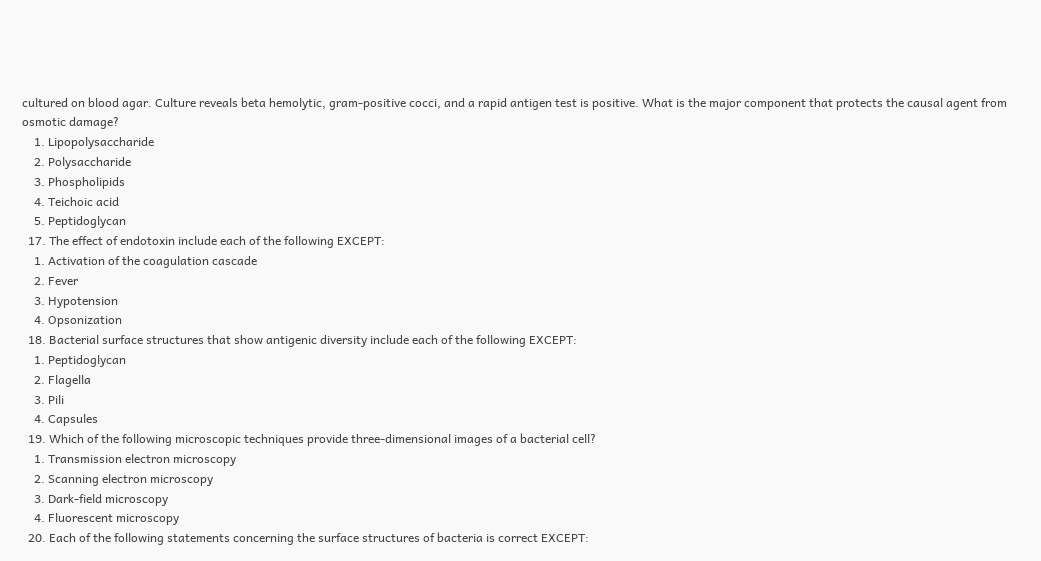cultured on blood agar. Culture reveals beta hemolytic, gram-positive cocci, and a rapid antigen test is positive. What is the major component that protects the causal agent from osmotic damage?
    1. Lipopolysaccharide
    2. Polysaccharide
    3. Phospholipids
    4. Teichoic acid
    5. Peptidoglycan
  17. The effect of endotoxin include each of the following EXCEPT:
    1. Activation of the coagulation cascade
    2. Fever
    3. Hypotension
    4. Opsonization
  18. Bacterial surface structures that show antigenic diversity include each of the following EXCEPT:
    1. Peptidoglycan
    2. Flagella
    3. Pili
    4. Capsules
  19. Which of the following microscopic techniques provide three-dimensional images of a bacterial cell?
    1. Transmission electron microscopy
    2. Scanning electron microscopy
    3. Dark-field microscopy
    4. Fluorescent microscopy
  20. Each of the following statements concerning the surface structures of bacteria is correct EXCEPT: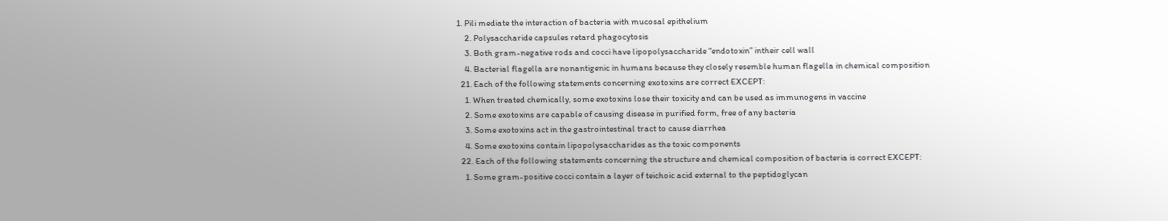1. Pili mediate the interaction of bacteria with mucosal epithelium
    2. Polysaccharide capsules retard phagocytosis
    3. Both gram-negative rods and cocci have lipopolysaccharide “endotoxin” intheir cell wall
    4. Bacterial flagella are nonantigenic in humans because they closely resemble human flagella in chemical composition
  21. Each of the following statements concerning exotoxins are correct EXCEPT:
    1. When treated chemically, some exotoxins lose their toxicity and can be used as immunogens in vaccine
    2. Some exotoxins are capable of causing disease in purified form, free of any bacteria
    3. Some exotoxins act in the gastrointestinal tract to cause diarrhea
    4. Some exotoxins contain lipopolysaccharides as the toxic components
  22. Each of the following statements concerning the structure and chemical composition of bacteria is correct EXCEPT:
    1. Some gram-positive cocci contain a layer of teichoic acid external to the peptidoglycan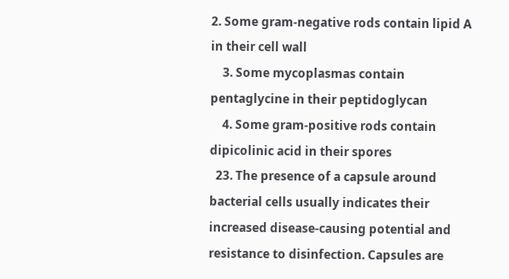2. Some gram-negative rods contain lipid A in their cell wall
    3. Some mycoplasmas contain pentaglycine in their peptidoglycan
    4. Some gram-positive rods contain dipicolinic acid in their spores
  23. The presence of a capsule around bacterial cells usually indicates their increased disease-causing potential and resistance to disinfection. Capsules are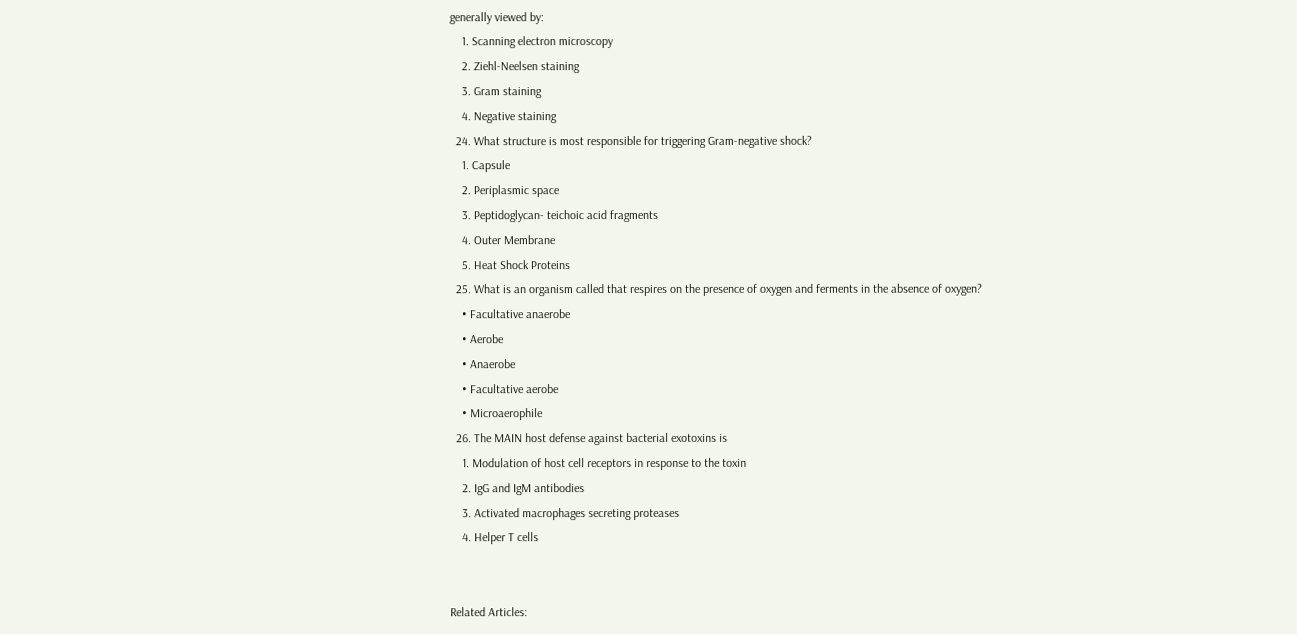generally viewed by:
    1. Scanning electron microscopy
    2. Ziehl-Neelsen staining
    3. Gram staining
    4. Negative staining
  24. What structure is most responsible for triggering Gram-negative shock?
    1. Capsule
    2. Periplasmic space
    3. Peptidoglycan- teichoic acid fragments
    4. Outer Membrane
    5. Heat Shock Proteins
  25. What is an organism called that respires on the presence of oxygen and ferments in the absence of oxygen?
    • Facultative anaerobe
    • Aerobe
    • Anaerobe
    • Facultative aerobe
    • Microaerophile
  26. The MAIN host defense against bacterial exotoxins is
    1. Modulation of host cell receptors in response to the toxin
    2. IgG and IgM antibodies
    3. Activated macrophages secreting proteases
    4. Helper T cells


Related Articles: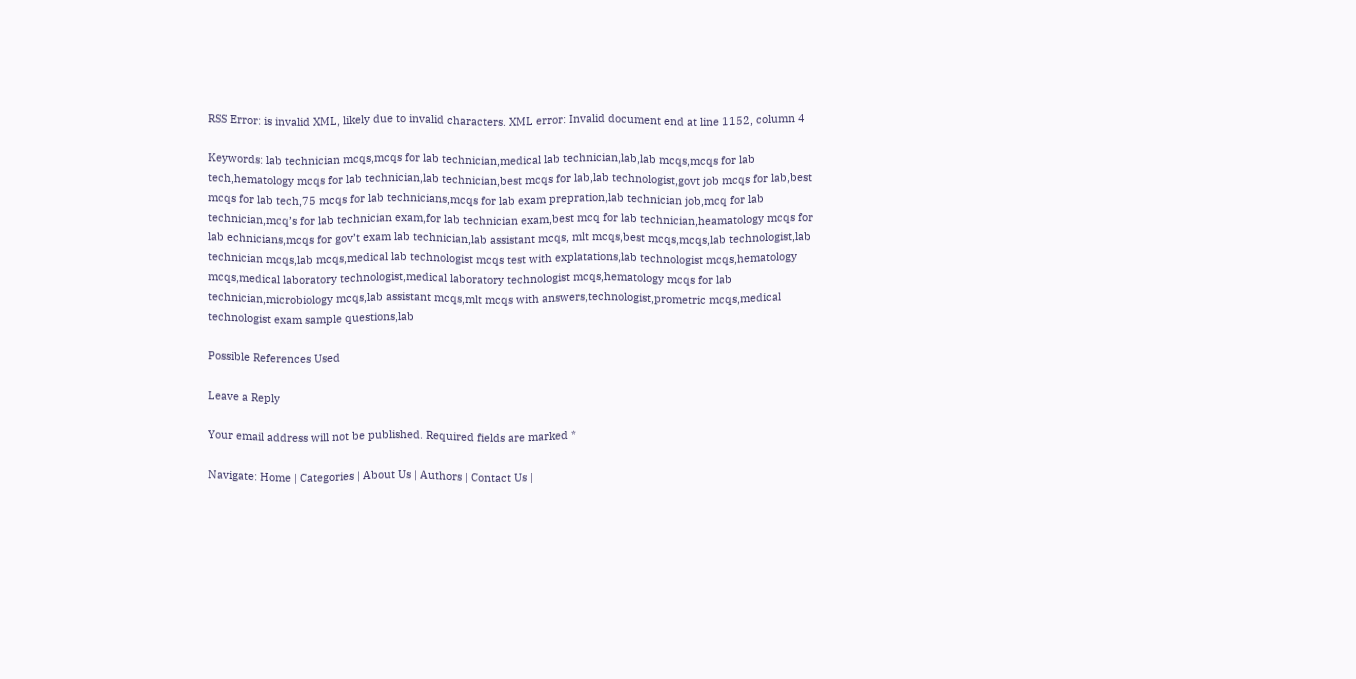RSS Error: is invalid XML, likely due to invalid characters. XML error: Invalid document end at line 1152, column 4

Keywords: lab technician mcqs,mcqs for lab technician,medical lab technician,lab,lab mcqs,mcqs for lab tech,hematology mcqs for lab technician,lab technician,best mcqs for lab,lab technologist,govt job mcqs for lab,best mcqs for lab tech,75 mcqs for lab technicians,mcqs for lab exam prepration,lab technician job,mcq for lab technician,mcq’s for lab technician exam,for lab technician exam,best mcq for lab technician,heamatology mcqs for lab echnicians,mcqs for gov’t exam lab technician,lab assistant mcqs, mlt mcqs,best mcqs,mcqs,lab technologist,lab technician mcqs,lab mcqs,medical lab technologist mcqs test with explatations,lab technologist mcqs,hematology mcqs,medical laboratory technologist,medical laboratory technologist mcqs,hematology mcqs for lab technician,microbiology mcqs,lab assistant mcqs,mlt mcqs with answers,technologist,prometric mcqs,medical technologist exam sample questions,lab

Possible References Used

Leave a Reply

Your email address will not be published. Required fields are marked *

Navigate: Home | Categories | About Us | Authors | Contact Us |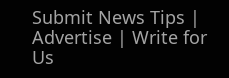Submit News Tips | Advertise | Write for Us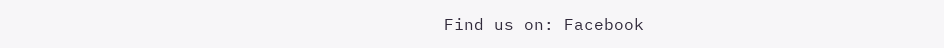Find us on: Facebook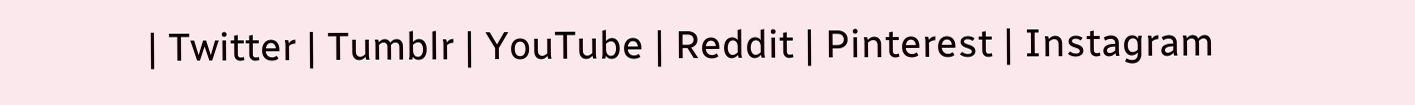| Twitter | Tumblr | YouTube | Reddit | Pinterest | Instagram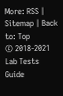More: RSS | Sitemap | Back to: Top
© 2018-2021 Lab Tests Guide